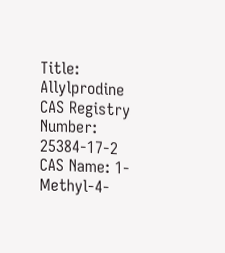Title: Allylprodine
CAS Registry Number: 25384-17-2
CAS Name: 1-Methyl-4-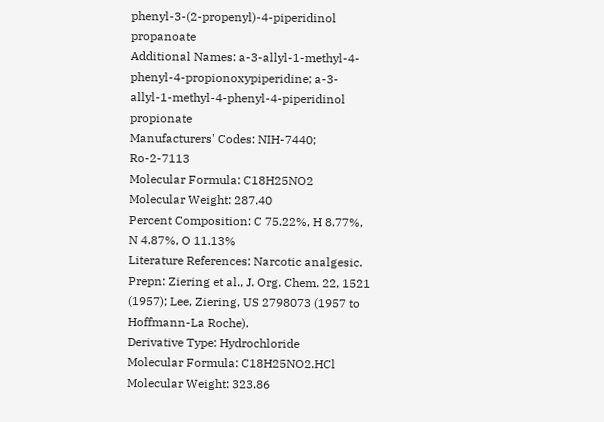phenyl-3-(2-propenyl)-4-piperidinol propanoate
Additional Names: a-3-allyl-1-methyl-4-phenyl-4-propionoxypiperidine; a-3-allyl-1-methyl-4-phenyl-4-piperidinol propionate
Manufacturers' Codes: NIH-7440; Ro-2-7113
Molecular Formula: C18H25NO2
Molecular Weight: 287.40
Percent Composition: C 75.22%, H 8.77%, N 4.87%, O 11.13%
Literature References: Narcotic analgesic. Prepn: Ziering et al., J. Org. Chem. 22, 1521 (1957); Lee, Ziering, US 2798073 (1957 to Hoffmann-La Roche).
Derivative Type: Hydrochloride
Molecular Formula: C18H25NO2.HCl
Molecular Weight: 323.86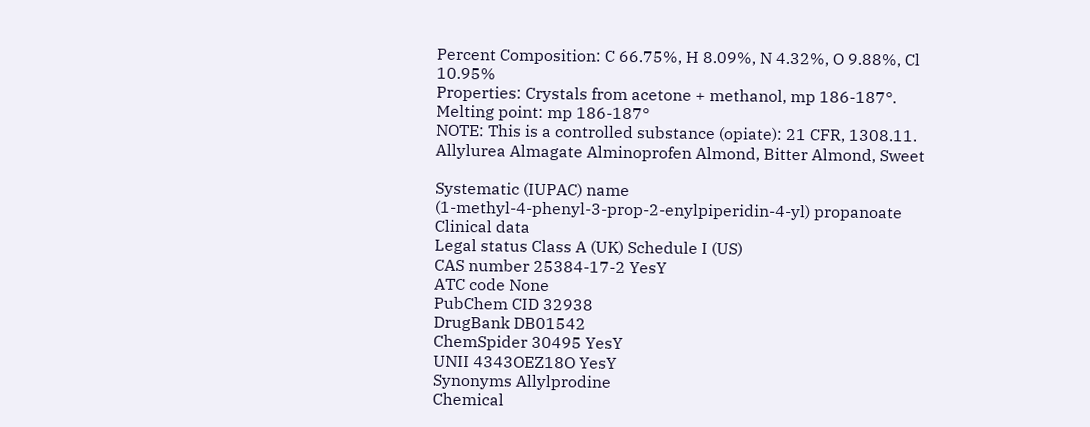Percent Composition: C 66.75%, H 8.09%, N 4.32%, O 9.88%, Cl 10.95%
Properties: Crystals from acetone + methanol, mp 186-187°.
Melting point: mp 186-187°
NOTE: This is a controlled substance (opiate): 21 CFR, 1308.11.
Allylurea Almagate Alminoprofen Almond, Bitter Almond, Sweet

Systematic (IUPAC) name
(1-methyl-4-phenyl-3-prop-2-enylpiperidin-4-yl) propanoate
Clinical data
Legal status Class A (UK) Schedule I (US)
CAS number 25384-17-2 YesY
ATC code None
PubChem CID 32938
DrugBank DB01542
ChemSpider 30495 YesY
UNII 4343OEZ18O YesY
Synonyms Allylprodine
Chemical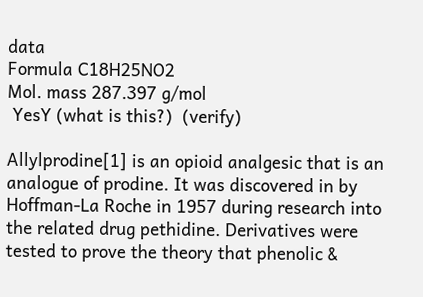data
Formula C18H25NO2
Mol. mass 287.397 g/mol
 YesY (what is this?)  (verify)

Allylprodine[1] is an opioid analgesic that is an analogue of prodine. It was discovered in by Hoffman-La Roche in 1957 during research into the related drug pethidine. Derivatives were tested to prove the theory that phenolic &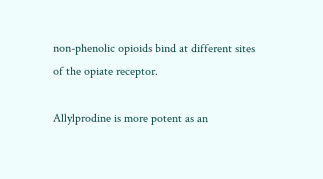non-phenolic opioids bind at different sites of the opiate receptor.

Allylprodine is more potent as an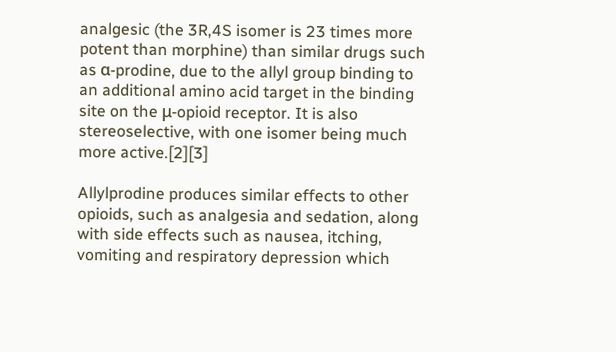analgesic (the 3R,4S isomer is 23 times more potent than morphine) than similar drugs such as α-prodine, due to the allyl group binding to an additional amino acid target in the binding site on the μ-opioid receptor. It is also stereoselective, with one isomer being much more active.[2][3]

Allylprodine produces similar effects to other opioids, such as analgesia and sedation, along with side effects such as nausea, itching, vomiting and respiratory depression which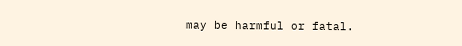may be harmful or fatal.